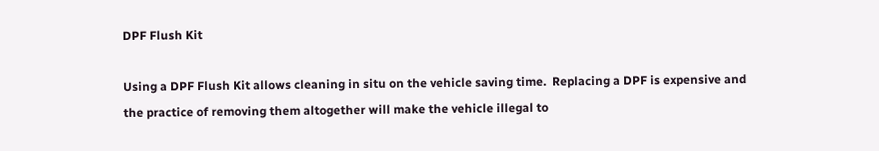DPF Flush Kit

Using a DPF Flush Kit allows cleaning in situ on the vehicle saving time.  Replacing a DPF is expensive and the practice of removing them altogether will make the vehicle illegal to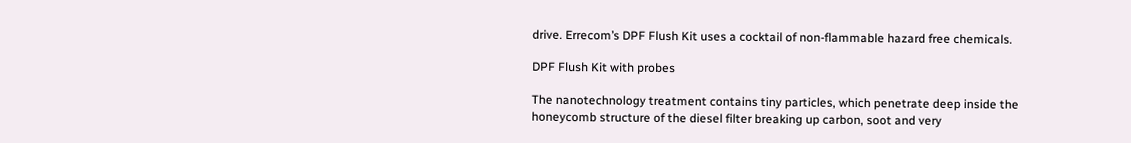drive. Errecom’s DPF Flush Kit uses a cocktail of non-flammable hazard free chemicals.

DPF Flush Kit with probes

The nanotechnology treatment contains tiny particles, which penetrate deep inside the honeycomb structure of the diesel filter breaking up carbon, soot and very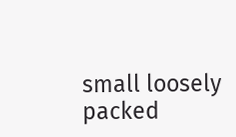small loosely packed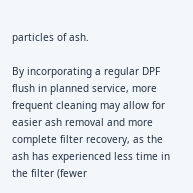particles of ash.

By incorporating a regular DPF flush in planned service, more frequent cleaning may allow for easier ash removal and more complete filter recovery, as the ash has experienced less time in the filter (fewer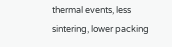thermal events, less sintering, lower packing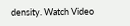density. Watch Video